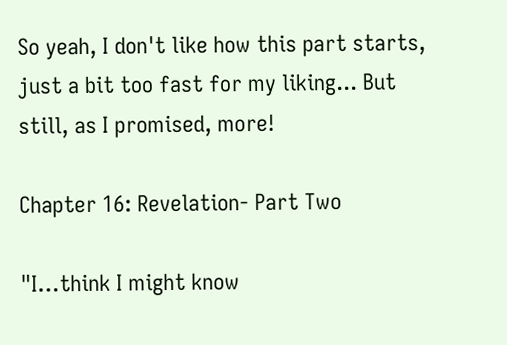So yeah, I don't like how this part starts, just a bit too fast for my liking... But still, as I promised, more!

Chapter 16: Revelation- Part Two

"I…think I might know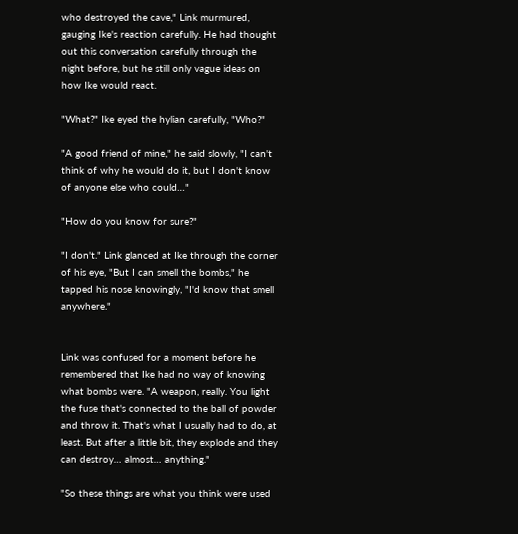who destroyed the cave," Link murmured, gauging Ike's reaction carefully. He had thought out this conversation carefully through the night before, but he still only vague ideas on how Ike would react.

"What?" Ike eyed the hylian carefully, "Who?"

"A good friend of mine," he said slowly, "I can't think of why he would do it, but I don't know of anyone else who could…"

"How do you know for sure?"

"I don't." Link glanced at Ike through the corner of his eye, "But I can smell the bombs," he tapped his nose knowingly, "I'd know that smell anywhere."


Link was confused for a moment before he remembered that Ike had no way of knowing what bombs were. "A weapon, really. You light the fuse that's connected to the ball of powder and throw it. That's what I usually had to do, at least. But after a little bit, they explode and they can destroy… almost… anything."

"So these things are what you think were used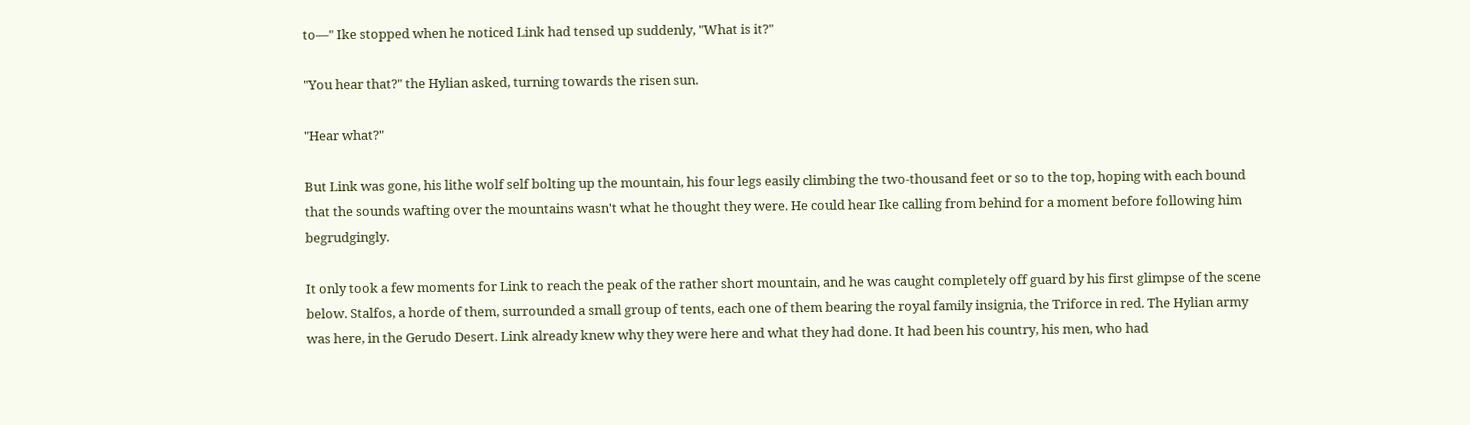to—" Ike stopped when he noticed Link had tensed up suddenly, "What is it?"

"You hear that?" the Hylian asked, turning towards the risen sun.

"Hear what?"

But Link was gone, his lithe wolf self bolting up the mountain, his four legs easily climbing the two-thousand feet or so to the top, hoping with each bound that the sounds wafting over the mountains wasn't what he thought they were. He could hear Ike calling from behind for a moment before following him begrudgingly.

It only took a few moments for Link to reach the peak of the rather short mountain, and he was caught completely off guard by his first glimpse of the scene below. Stalfos, a horde of them, surrounded a small group of tents, each one of them bearing the royal family insignia, the Triforce in red. The Hylian army was here, in the Gerudo Desert. Link already knew why they were here and what they had done. It had been his country, his men, who had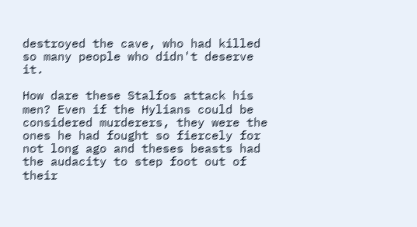destroyed the cave, who had killed so many people who didn't deserve it.

How dare these Stalfos attack his men? Even if the Hylians could be considered murderers, they were the ones he had fought so fiercely for not long ago and theses beasts had the audacity to step foot out of their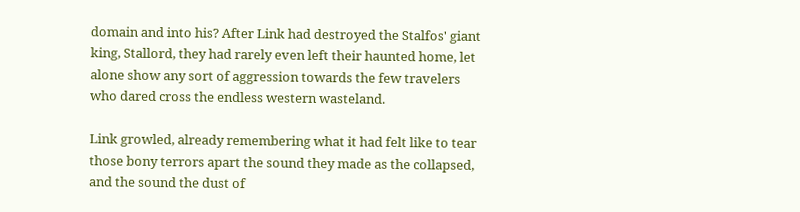domain and into his? After Link had destroyed the Stalfos' giant king, Stallord, they had rarely even left their haunted home, let alone show any sort of aggression towards the few travelers who dared cross the endless western wasteland.

Link growled, already remembering what it had felt like to tear those bony terrors apart the sound they made as the collapsed, and the sound the dust of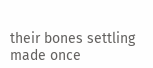their bones settling made once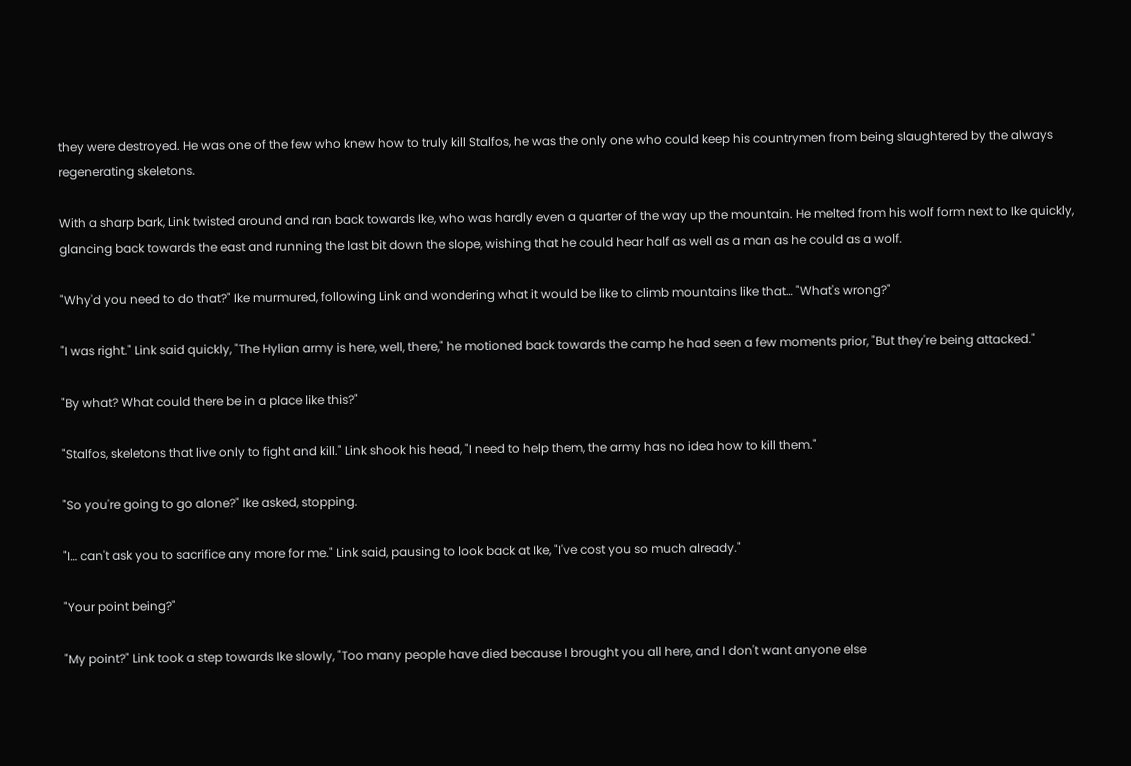they were destroyed. He was one of the few who knew how to truly kill Stalfos, he was the only one who could keep his countrymen from being slaughtered by the always regenerating skeletons.

With a sharp bark, Link twisted around and ran back towards Ike, who was hardly even a quarter of the way up the mountain. He melted from his wolf form next to Ike quickly, glancing back towards the east and running the last bit down the slope, wishing that he could hear half as well as a man as he could as a wolf.

"Why'd you need to do that?" Ike murmured, following Link and wondering what it would be like to climb mountains like that… "What's wrong?"

"I was right." Link said quickly, "The Hylian army is here, well, there," he motioned back towards the camp he had seen a few moments prior, "But they're being attacked."

"By what? What could there be in a place like this?"

"Stalfos, skeletons that live only to fight and kill." Link shook his head, "I need to help them, the army has no idea how to kill them."

"So you're going to go alone?" Ike asked, stopping.

"I… can't ask you to sacrifice any more for me." Link said, pausing to look back at Ike, "I've cost you so much already."

"Your point being?"

"My point?" Link took a step towards Ike slowly, "Too many people have died because I brought you all here, and I don't want anyone else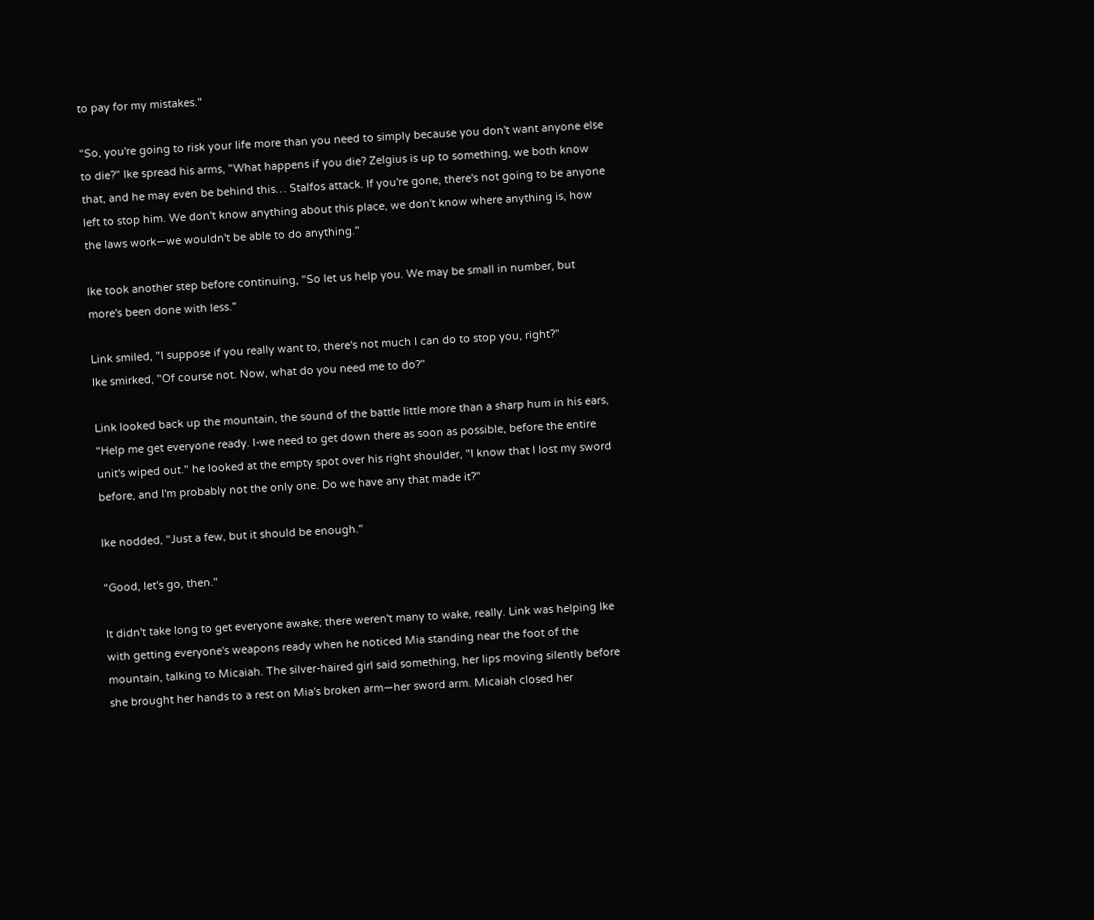to pay for my mistakes."

"So, you're going to risk your life more than you need to simply because you don't want anyone else to die?" Ike spread his arms, "What happens if you die? Zelgius is up to something, we both know that, and he may even be behind this… Stalfos attack. If you're gone, there's not going to be anyone left to stop him. We don't know anything about this place, we don't know where anything is, how the laws work—we wouldn't be able to do anything."

Ike took another step before continuing, "So let us help you. We may be small in number, but more's been done with less."

Link smiled, "I suppose if you really want to, there's not much I can do to stop you, right?"
Ike smirked, "Of course not. Now, what do you need me to do?"

Link looked back up the mountain, the sound of the battle little more than a sharp hum in his ears, "Help me get everyone ready. I-we need to get down there as soon as possible, before the entire unit's wiped out." he looked at the empty spot over his right shoulder, "I know that I lost my sword before, and I'm probably not the only one. Do we have any that made it?"

Ike nodded, "Just a few, but it should be enough."

"Good, let's go, then."

It didn't take long to get everyone awake; there weren't many to wake, really. Link was helping Ike with getting everyone's weapons ready when he noticed Mia standing near the foot of the mountain, talking to Micaiah. The silver-haired girl said something, her lips moving silently before she brought her hands to a rest on Mia's broken arm—her sword arm. Micaiah closed her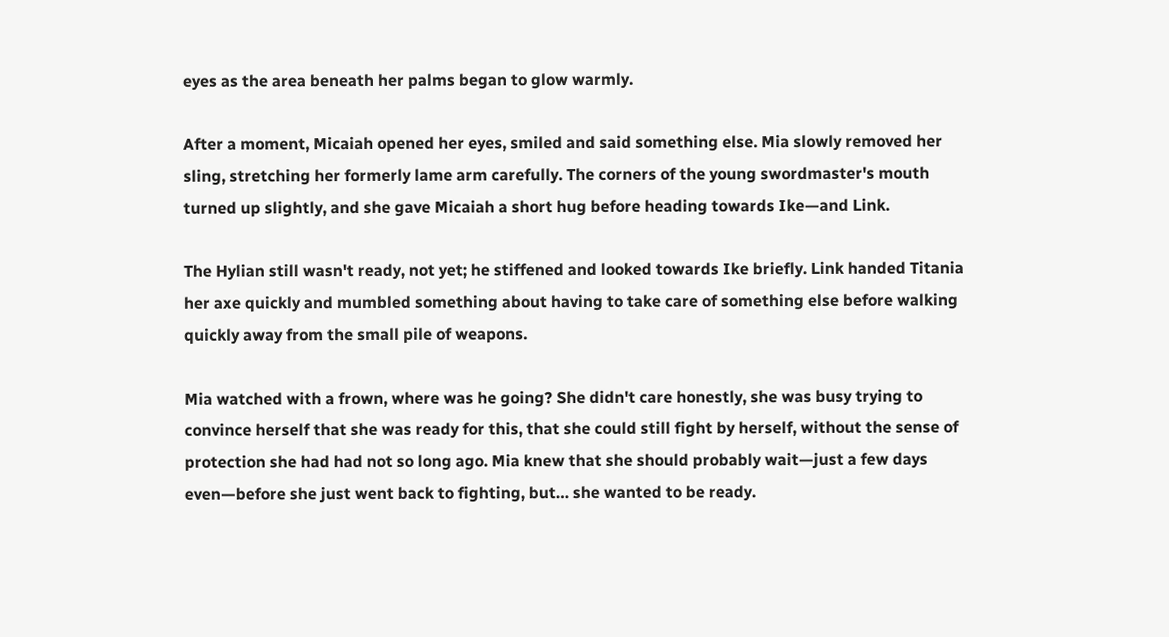eyes as the area beneath her palms began to glow warmly.

After a moment, Micaiah opened her eyes, smiled and said something else. Mia slowly removed her sling, stretching her formerly lame arm carefully. The corners of the young swordmaster's mouth turned up slightly, and she gave Micaiah a short hug before heading towards Ike—and Link.

The Hylian still wasn't ready, not yet; he stiffened and looked towards Ike briefly. Link handed Titania her axe quickly and mumbled something about having to take care of something else before walking quickly away from the small pile of weapons.

Mia watched with a frown, where was he going? She didn't care honestly, she was busy trying to convince herself that she was ready for this, that she could still fight by herself, without the sense of protection she had had not so long ago. Mia knew that she should probably wait—just a few days even—before she just went back to fighting, but… she wanted to be ready.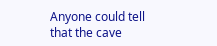Anyone could tell that the cave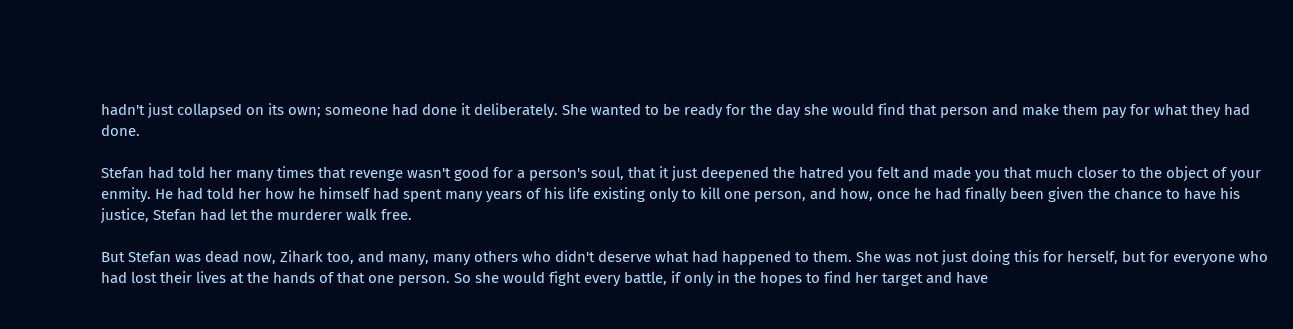hadn't just collapsed on its own; someone had done it deliberately. She wanted to be ready for the day she would find that person and make them pay for what they had done.

Stefan had told her many times that revenge wasn't good for a person's soul, that it just deepened the hatred you felt and made you that much closer to the object of your enmity. He had told her how he himself had spent many years of his life existing only to kill one person, and how, once he had finally been given the chance to have his justice, Stefan had let the murderer walk free.

But Stefan was dead now, Zihark too, and many, many others who didn't deserve what had happened to them. She was not just doing this for herself, but for everyone who had lost their lives at the hands of that one person. So she would fight every battle, if only in the hopes to find her target and have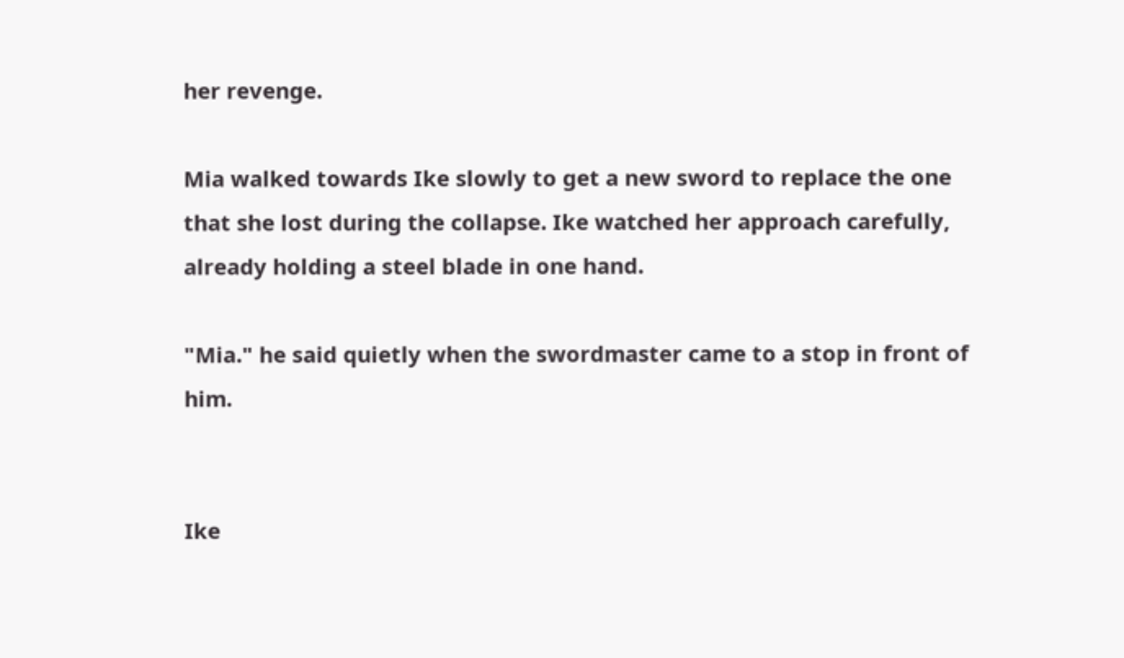her revenge.

Mia walked towards Ike slowly to get a new sword to replace the one that she lost during the collapse. Ike watched her approach carefully, already holding a steel blade in one hand.

"Mia." he said quietly when the swordmaster came to a stop in front of him.


Ike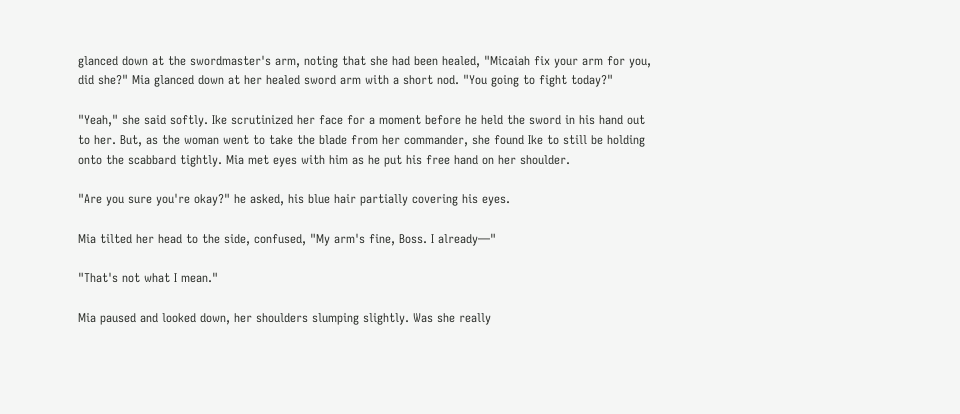glanced down at the swordmaster's arm, noting that she had been healed, "Micaiah fix your arm for you, did she?" Mia glanced down at her healed sword arm with a short nod. "You going to fight today?"

"Yeah," she said softly. Ike scrutinized her face for a moment before he held the sword in his hand out to her. But, as the woman went to take the blade from her commander, she found Ike to still be holding onto the scabbard tightly. Mia met eyes with him as he put his free hand on her shoulder.

"Are you sure you're okay?" he asked, his blue hair partially covering his eyes.

Mia tilted her head to the side, confused, "My arm's fine, Boss. I already—"

"That's not what I mean."

Mia paused and looked down, her shoulders slumping slightly. Was she really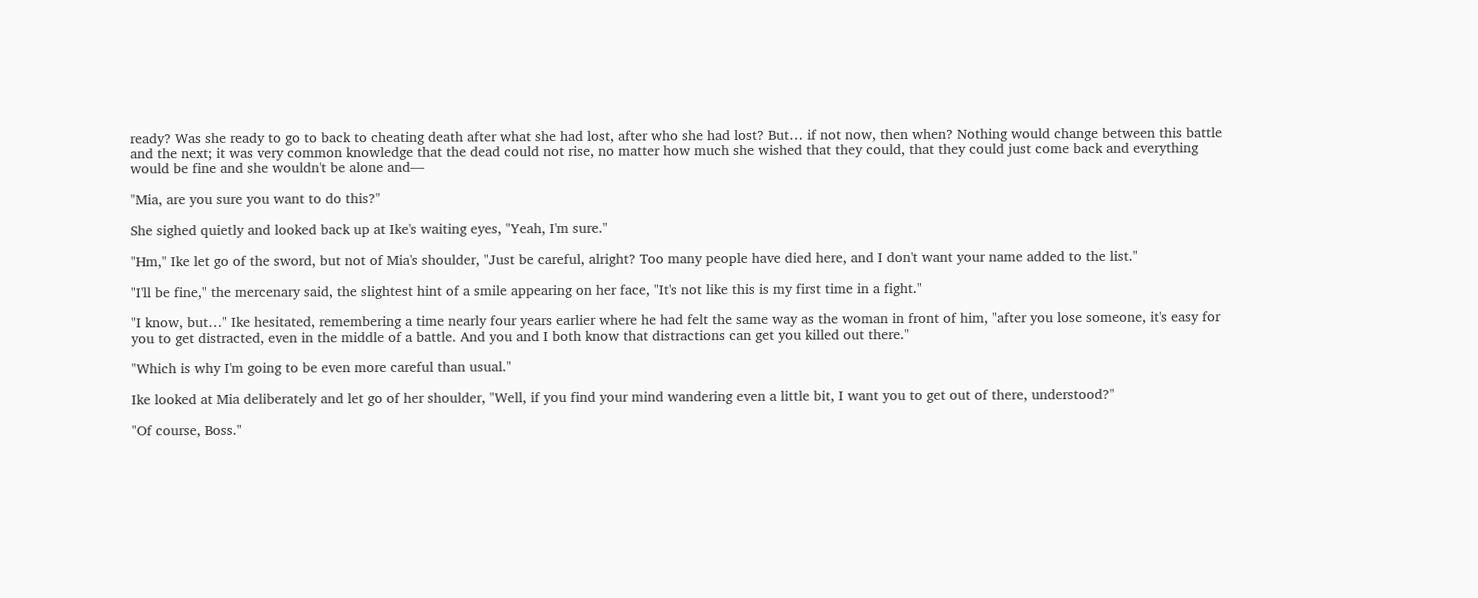ready? Was she ready to go to back to cheating death after what she had lost, after who she had lost? But… if not now, then when? Nothing would change between this battle and the next; it was very common knowledge that the dead could not rise, no matter how much she wished that they could, that they could just come back and everything would be fine and she wouldn't be alone and—

"Mia, are you sure you want to do this?"

She sighed quietly and looked back up at Ike's waiting eyes, "Yeah, I'm sure."

"Hm," Ike let go of the sword, but not of Mia's shoulder, "Just be careful, alright? Too many people have died here, and I don't want your name added to the list."

"I'll be fine," the mercenary said, the slightest hint of a smile appearing on her face, "It's not like this is my first time in a fight."

"I know, but…" Ike hesitated, remembering a time nearly four years earlier where he had felt the same way as the woman in front of him, "after you lose someone, it's easy for you to get distracted, even in the middle of a battle. And you and I both know that distractions can get you killed out there."

"Which is why I'm going to be even more careful than usual."

Ike looked at Mia deliberately and let go of her shoulder, "Well, if you find your mind wandering even a little bit, I want you to get out of there, understood?"

"Of course, Boss."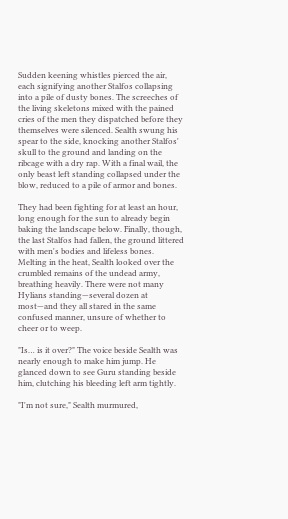Sudden keening whistles pierced the air, each signifying another Stalfos collapsing into a pile of dusty bones. The screeches of the living skeletons mixed with the pained cries of the men they dispatched before they themselves were silenced. Sealth swung his spear to the side, knocking another Stalfos' skull to the ground and landing on the ribcage with a dry rap. With a final wail, the only beast left standing collapsed under the blow, reduced to a pile of armor and bones.

They had been fighting for at least an hour, long enough for the sun to already begin baking the landscape below. Finally, though, the last Stalfos had fallen, the ground littered with men's bodies and lifeless bones. Melting in the heat, Sealth looked over the crumbled remains of the undead army, breathing heavily. There were not many Hylians standing—several dozen at most—and they all stared in the same confused manner, unsure of whether to cheer or to weep.

"Is… is it over?" The voice beside Sealth was nearly enough to make him jump. He glanced down to see Guru standing beside him, clutching his bleeding left arm tightly.

"I'm not sure," Sealth murmured,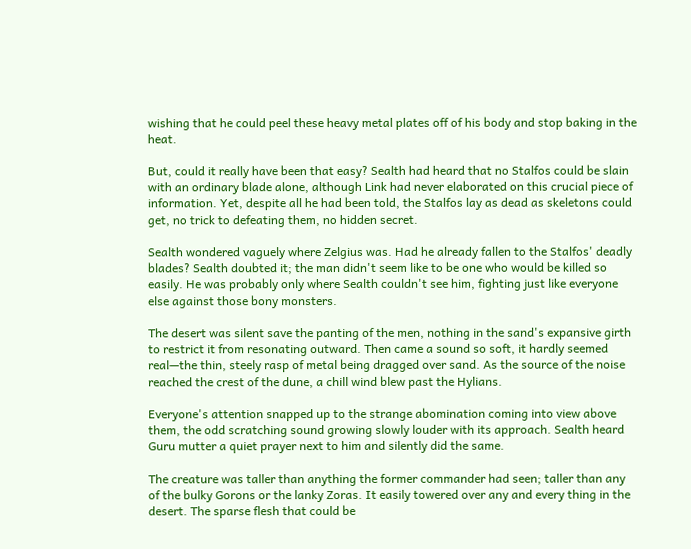wishing that he could peel these heavy metal plates off of his body and stop baking in the heat.

But, could it really have been that easy? Sealth had heard that no Stalfos could be slain with an ordinary blade alone, although Link had never elaborated on this crucial piece of information. Yet, despite all he had been told, the Stalfos lay as dead as skeletons could get, no trick to defeating them, no hidden secret.

Sealth wondered vaguely where Zelgius was. Had he already fallen to the Stalfos' deadly blades? Sealth doubted it; the man didn't seem like to be one who would be killed so easily. He was probably only where Sealth couldn't see him, fighting just like everyone else against those bony monsters.

The desert was silent save the panting of the men, nothing in the sand's expansive girth to restrict it from resonating outward. Then came a sound so soft, it hardly seemed real—the thin, steely rasp of metal being dragged over sand. As the source of the noise reached the crest of the dune, a chill wind blew past the Hylians.

Everyone's attention snapped up to the strange abomination coming into view above them, the odd scratching sound growing slowly louder with its approach. Sealth heard Guru mutter a quiet prayer next to him and silently did the same.

The creature was taller than anything the former commander had seen; taller than any of the bulky Gorons or the lanky Zoras. It easily towered over any and every thing in the desert. The sparse flesh that could be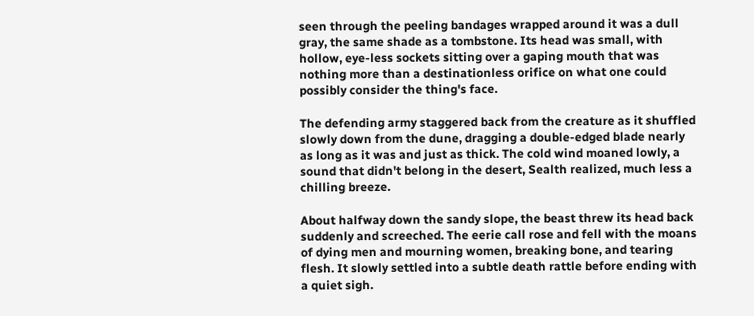seen through the peeling bandages wrapped around it was a dull gray, the same shade as a tombstone. Its head was small, with hollow, eye-less sockets sitting over a gaping mouth that was nothing more than a destinationless orifice on what one could possibly consider the thing's face.

The defending army staggered back from the creature as it shuffled slowly down from the dune, dragging a double-edged blade nearly as long as it was and just as thick. The cold wind moaned lowly, a sound that didn't belong in the desert, Sealth realized, much less a chilling breeze.

About halfway down the sandy slope, the beast threw its head back suddenly and screeched. The eerie call rose and fell with the moans of dying men and mourning women, breaking bone, and tearing flesh. It slowly settled into a subtle death rattle before ending with a quiet sigh.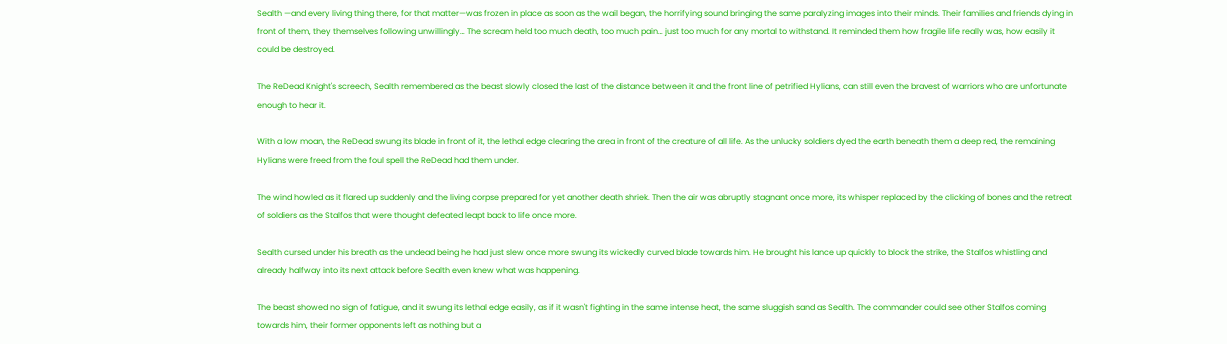Sealth —and every living thing there, for that matter—was frozen in place as soon as the wail began, the horrifying sound bringing the same paralyzing images into their minds. Their families and friends dying in front of them, they themselves following unwillingly… The scream held too much death, too much pain… just too much for any mortal to withstand. It reminded them how fragile life really was, how easily it could be destroyed.

The ReDead Knight's screech, Sealth remembered as the beast slowly closed the last of the distance between it and the front line of petrified Hylians, can still even the bravest of warriors who are unfortunate enough to hear it.

With a low moan, the ReDead swung its blade in front of it, the lethal edge clearing the area in front of the creature of all life. As the unlucky soldiers dyed the earth beneath them a deep red, the remaining Hylians were freed from the foul spell the ReDead had them under.

The wind howled as it flared up suddenly and the living corpse prepared for yet another death shriek. Then the air was abruptly stagnant once more, its whisper replaced by the clicking of bones and the retreat of soldiers as the Stalfos that were thought defeated leapt back to life once more.

Sealth cursed under his breath as the undead being he had just slew once more swung its wickedly curved blade towards him. He brought his lance up quickly to block the strike, the Stalfos whistling and already halfway into its next attack before Sealth even knew what was happening.

The beast showed no sign of fatigue, and it swung its lethal edge easily, as if it wasn't fighting in the same intense heat, the same sluggish sand as Sealth. The commander could see other Stalfos coming towards him, their former opponents left as nothing but a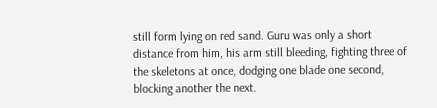still form lying on red sand. Guru was only a short distance from him, his arm still bleeding, fighting three of the skeletons at once, dodging one blade one second, blocking another the next.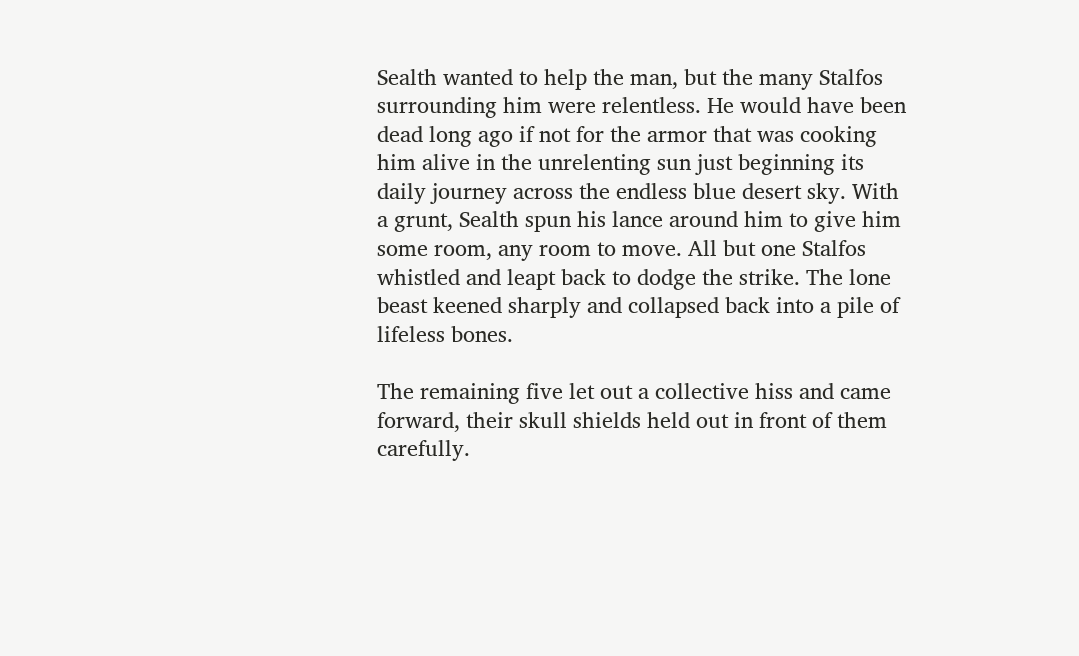Sealth wanted to help the man, but the many Stalfos surrounding him were relentless. He would have been dead long ago if not for the armor that was cooking him alive in the unrelenting sun just beginning its daily journey across the endless blue desert sky. With a grunt, Sealth spun his lance around him to give him some room, any room to move. All but one Stalfos whistled and leapt back to dodge the strike. The lone beast keened sharply and collapsed back into a pile of lifeless bones.

The remaining five let out a collective hiss and came forward, their skull shields held out in front of them carefully.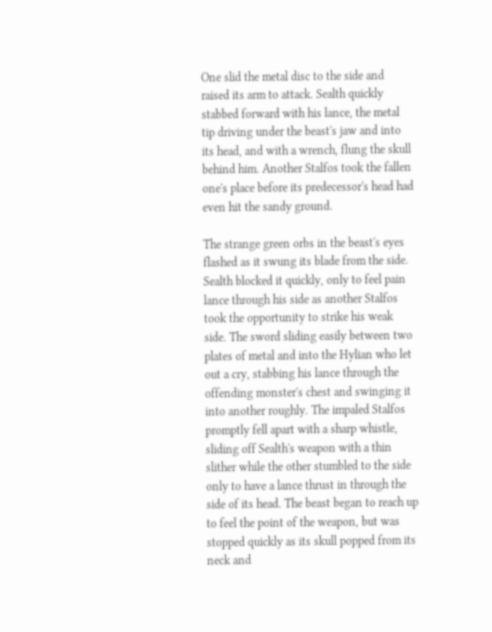One slid the metal disc to the side and raised its arm to attack. Sealth quickly stabbed forward with his lance, the metal tip driving under the beast's jaw and into its head, and with a wrench, flung the skull behind him. Another Stalfos took the fallen one's place before its predecessor's head had even hit the sandy ground.

The strange green orbs in the beast's eyes flashed as it swung its blade from the side. Sealth blocked it quickly, only to feel pain lance through his side as another Stalfos took the opportunity to strike his weak side. The sword sliding easily between two plates of metal and into the Hylian who let out a cry, stabbing his lance through the offending monster's chest and swinging it into another roughly. The impaled Stalfos promptly fell apart with a sharp whistle, sliding off Sealth's weapon with a thin slither while the other stumbled to the side only to have a lance thrust in through the side of its head. The beast began to reach up to feel the point of the weapon, but was stopped quickly as its skull popped from its neck and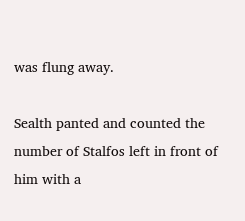was flung away.

Sealth panted and counted the number of Stalfos left in front of him with a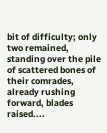bit of difficulty; only two remained, standing over the pile of scattered bones of their comrades, already rushing forward, blades raised....